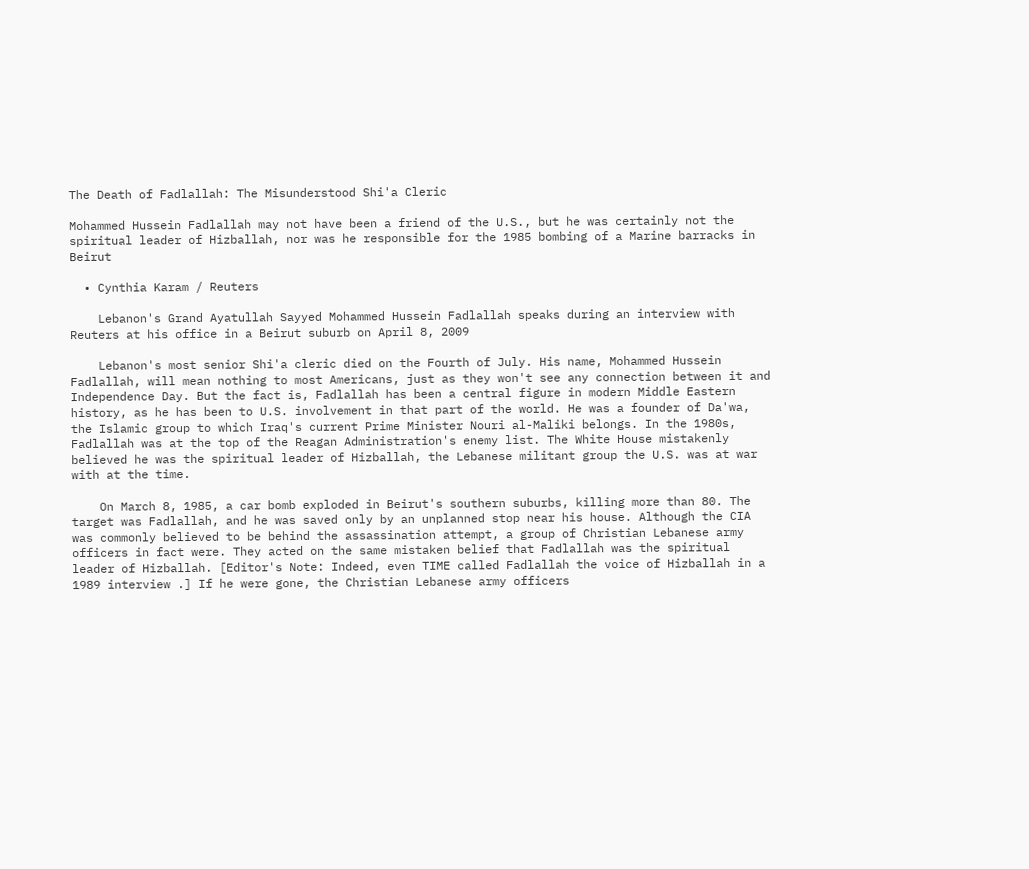The Death of Fadlallah: The Misunderstood Shi'a Cleric

Mohammed Hussein Fadlallah may not have been a friend of the U.S., but he was certainly not the spiritual leader of Hizballah, nor was he responsible for the 1985 bombing of a Marine barracks in Beirut

  • Cynthia Karam / Reuters

    Lebanon's Grand Ayatullah Sayyed Mohammed Hussein Fadlallah speaks during an interview with Reuters at his office in a Beirut suburb on April 8, 2009

    Lebanon's most senior Shi'a cleric died on the Fourth of July. His name, Mohammed Hussein Fadlallah, will mean nothing to most Americans, just as they won't see any connection between it and Independence Day. But the fact is, Fadlallah has been a central figure in modern Middle Eastern history, as he has been to U.S. involvement in that part of the world. He was a founder of Da'wa, the Islamic group to which Iraq's current Prime Minister Nouri al-Maliki belongs. In the 1980s, Fadlallah was at the top of the Reagan Administration's enemy list. The White House mistakenly believed he was the spiritual leader of Hizballah, the Lebanese militant group the U.S. was at war with at the time.

    On March 8, 1985, a car bomb exploded in Beirut's southern suburbs, killing more than 80. The target was Fadlallah, and he was saved only by an unplanned stop near his house. Although the CIA was commonly believed to be behind the assassination attempt, a group of Christian Lebanese army officers in fact were. They acted on the same mistaken belief that Fadlallah was the spiritual leader of Hizballah. [Editor's Note: Indeed, even TIME called Fadlallah the voice of Hizballah in a 1989 interview .] If he were gone, the Christian Lebanese army officers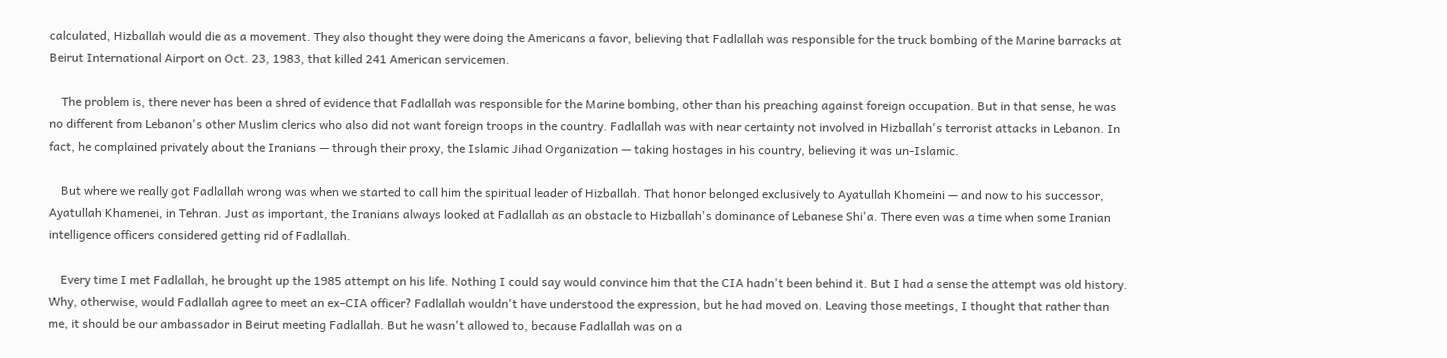calculated, Hizballah would die as a movement. They also thought they were doing the Americans a favor, believing that Fadlallah was responsible for the truck bombing of the Marine barracks at Beirut International Airport on Oct. 23, 1983, that killed 241 American servicemen.

    The problem is, there never has been a shred of evidence that Fadlallah was responsible for the Marine bombing, other than his preaching against foreign occupation. But in that sense, he was no different from Lebanon's other Muslim clerics who also did not want foreign troops in the country. Fadlallah was with near certainty not involved in Hizballah's terrorist attacks in Lebanon. In fact, he complained privately about the Iranians — through their proxy, the Islamic Jihad Organization — taking hostages in his country, believing it was un-Islamic.

    But where we really got Fadlallah wrong was when we started to call him the spiritual leader of Hizballah. That honor belonged exclusively to Ayatullah Khomeini — and now to his successor, Ayatullah Khamenei, in Tehran. Just as important, the Iranians always looked at Fadlallah as an obstacle to Hizballah's dominance of Lebanese Shi'a. There even was a time when some Iranian intelligence officers considered getting rid of Fadlallah.

    Every time I met Fadlallah, he brought up the 1985 attempt on his life. Nothing I could say would convince him that the CIA hadn't been behind it. But I had a sense the attempt was old history. Why, otherwise, would Fadlallah agree to meet an ex–CIA officer? Fadlallah wouldn't have understood the expression, but he had moved on. Leaving those meetings, I thought that rather than me, it should be our ambassador in Beirut meeting Fadlallah. But he wasn't allowed to, because Fadlallah was on a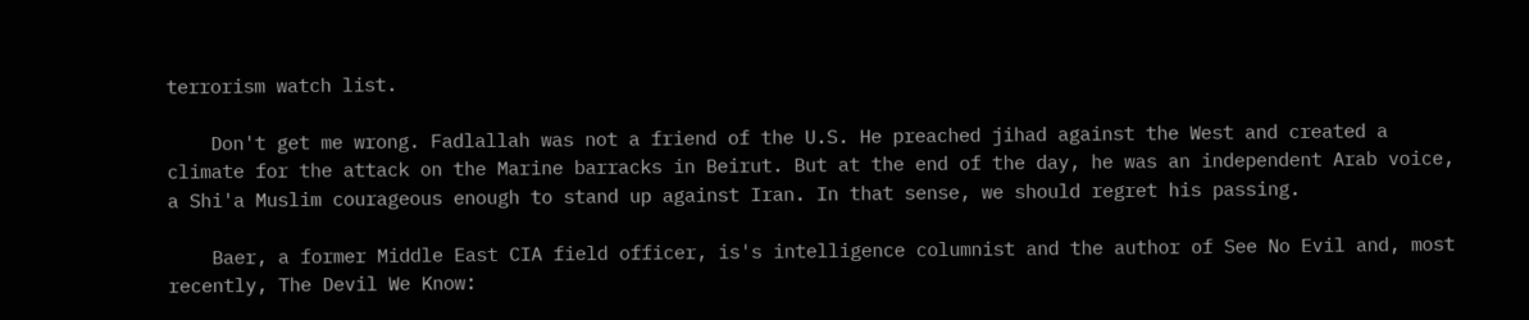terrorism watch list.

    Don't get me wrong. Fadlallah was not a friend of the U.S. He preached jihad against the West and created a climate for the attack on the Marine barracks in Beirut. But at the end of the day, he was an independent Arab voice, a Shi'a Muslim courageous enough to stand up against Iran. In that sense, we should regret his passing.

    Baer, a former Middle East CIA field officer, is's intelligence columnist and the author of See No Evil and, most recently, The Devil We Know: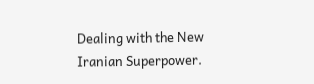Dealing with the New Iranian Superpower.